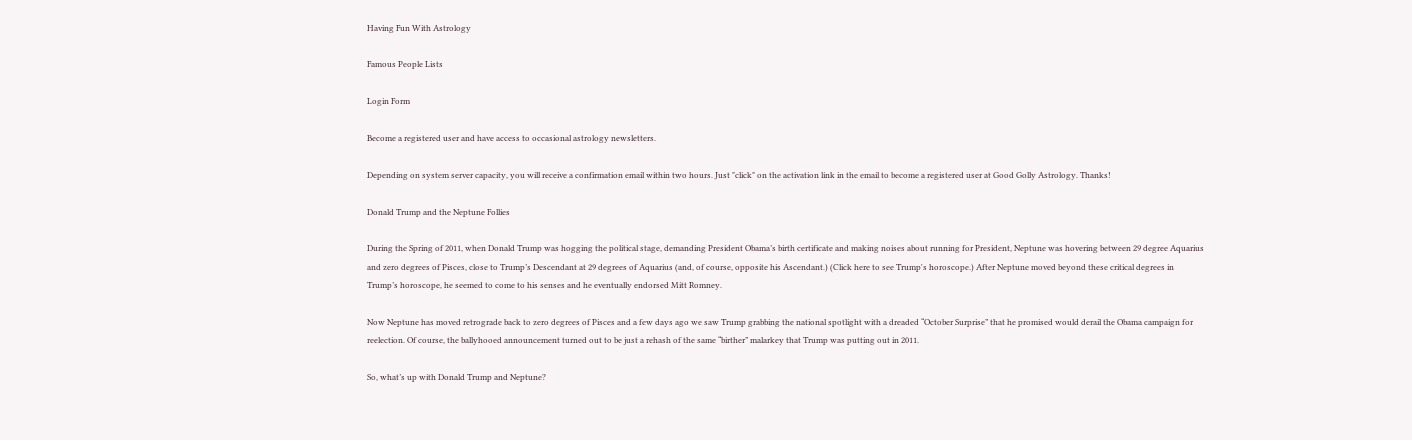Having Fun With Astrology

Famous People Lists

Login Form

Become a registered user and have access to occasional astrology newsletters.

Depending on system server capacity, you will receive a confirmation email within two hours. Just "click" on the activation link in the email to become a registered user at Good Golly Astrology. Thanks!

Donald Trump and the Neptune Follies

During the Spring of 2011, when Donald Trump was hogging the political stage, demanding President Obama’s birth certificate and making noises about running for President, Neptune was hovering between 29 degree Aquarius and zero degrees of Pisces, close to Trump’s Descendant at 29 degrees of Aquarius (and, of course, opposite his Ascendant.) (Click here to see Trump's horoscope.) After Neptune moved beyond these critical degrees in Trump’s horoscope, he seemed to come to his senses and he eventually endorsed Mitt Romney.

Now Neptune has moved retrograde back to zero degrees of Pisces and a few days ago we saw Trump grabbing the national spotlight with a dreaded “October Surprise” that he promised would derail the Obama campaign for reelection. Of course, the ballyhooed announcement turned out to be just a rehash of the same “birther” malarkey that Trump was putting out in 2011.

So, what’s up with Donald Trump and Neptune?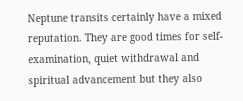Neptune transits certainly have a mixed reputation. They are good times for self-examination, quiet withdrawal and spiritual advancement but they also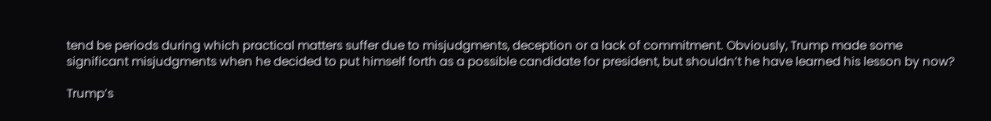tend be periods during which practical matters suffer due to misjudgments, deception or a lack of commitment. Obviously, Trump made some significant misjudgments when he decided to put himself forth as a possible candidate for president, but shouldn’t he have learned his lesson by now?

Trump’s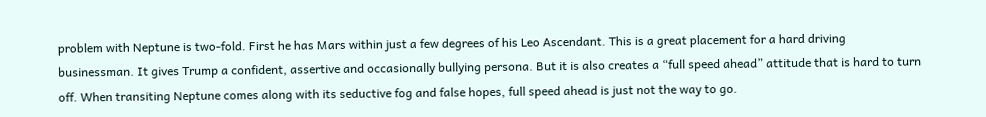problem with Neptune is two-fold. First he has Mars within just a few degrees of his Leo Ascendant. This is a great placement for a hard driving businessman. It gives Trump a confident, assertive and occasionally bullying persona. But it is also creates a “full speed ahead” attitude that is hard to turn off. When transiting Neptune comes along with its seductive fog and false hopes, full speed ahead is just not the way to go.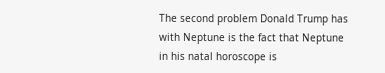The second problem Donald Trump has with Neptune is the fact that Neptune in his natal horoscope is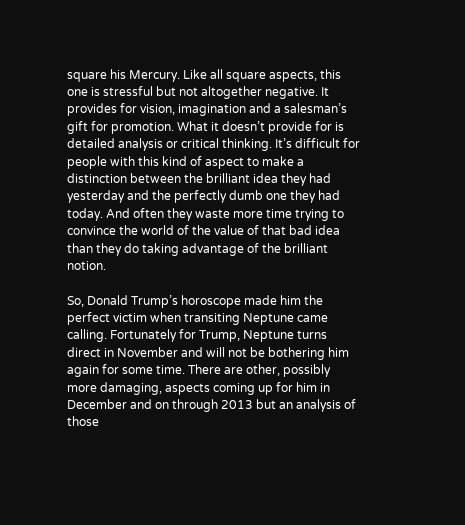square his Mercury. Like all square aspects, this one is stressful but not altogether negative. It provides for vision, imagination and a salesman’s gift for promotion. What it doesn’t provide for is detailed analysis or critical thinking. It’s difficult for people with this kind of aspect to make a distinction between the brilliant idea they had yesterday and the perfectly dumb one they had today. And often they waste more time trying to convince the world of the value of that bad idea than they do taking advantage of the brilliant notion.

So, Donald Trump’s horoscope made him the perfect victim when transiting Neptune came calling. Fortunately for Trump, Neptune turns direct in November and will not be bothering him again for some time. There are other, possibly more damaging, aspects coming up for him in December and on through 2013 but an analysis of those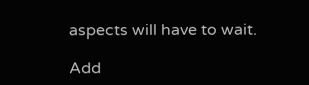aspects will have to wait.

Add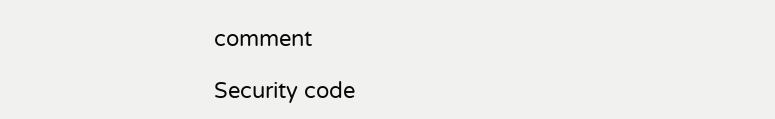comment

Security code